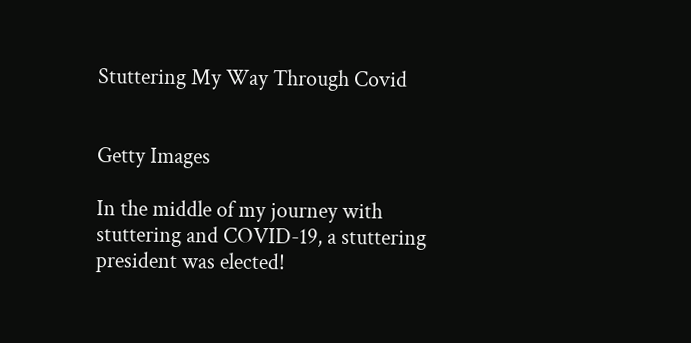Stuttering My Way Through Covid


Getty Images

In the middle of my journey with stuttering and COVID-19, a stuttering president was elected!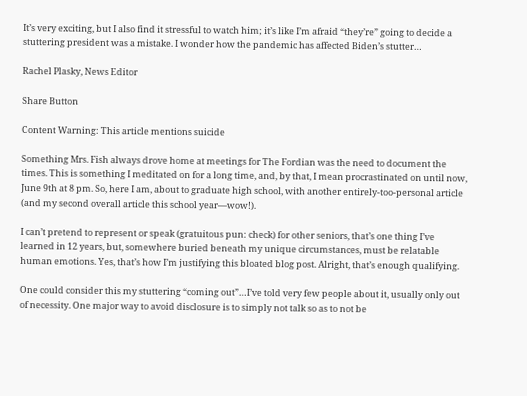It’s very exciting, but I also find it stressful to watch him; it’s like I’m afraid “they’re” going to decide a stuttering president was a mistake. I wonder how the pandemic has affected Biden’s stutter…

Rachel Plasky, News Editor

Share Button

Content Warning: This article mentions suicide

Something Mrs. Fish always drove home at meetings for The Fordian was the need to document the times. This is something I meditated on for a long time, and, by that, I mean procrastinated on until now, June 9th at 8 pm. So, here I am, about to graduate high school, with another entirely-too-personal article (and my second overall article this school year—wow!).

I can’t pretend to represent or speak (gratuitous pun: check) for other seniors, that’s one thing I’ve learned in 12 years, but, somewhere buried beneath my unique circumstances, must be relatable human emotions. Yes, that’s how I’m justifying this bloated blog post. Alright, that’s enough qualifying.

One could consider this my stuttering “coming out”…I’ve told very few people about it, usually only out of necessity. One major way to avoid disclosure is to simply not talk so as to not be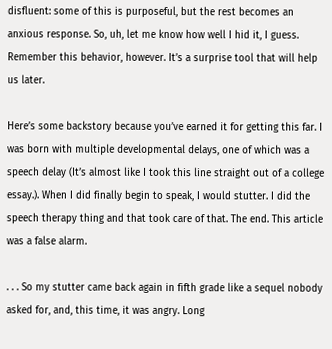disfluent: some of this is purposeful, but the rest becomes an anxious response. So, uh, let me know how well I hid it, I guess. Remember this behavior, however. It’s a surprise tool that will help us later.

Here’s some backstory because you’ve earned it for getting this far. I was born with multiple developmental delays, one of which was a speech delay (It’s almost like I took this line straight out of a college essay.). When I did finally begin to speak, I would stutter. I did the speech therapy thing and that took care of that. The end. This article was a false alarm.

. . . So my stutter came back again in fifth grade like a sequel nobody asked for, and, this time, it was angry. Long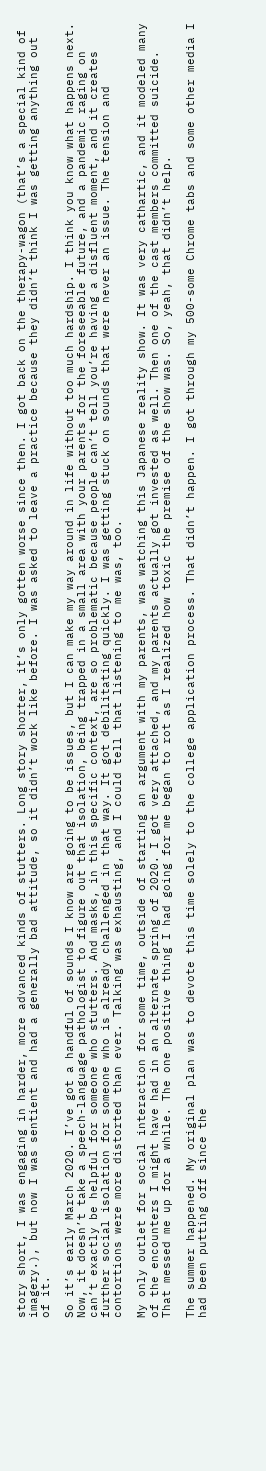story short, I was engaging in harder, more advanced kinds of stutters. Long story shorter, it’s only gotten worse since then. I got back on the therapy-wagon (that’s a special kind of imagery.), but now I was sentient and had a generally bad attitude, so it didn’t work like before. I was asked to leave a practice because they didn’t think I was getting anything out of it.

So it’s early March 2020. I’ve got a handful of sounds I know are going to be issues, but I can make my way around in life without too much hardship. I think you know what happens next. Now, it doesn’t take a speech-language pathologist to figure out that isolation, being trapped in a small area with your parents for the foreseeable future, and a pandemic raging on can’t exactly be helpful for someone who stutters. And masks, in this specific context, are so problematic because people can’t tell you’re having a disfluent moment, and it creates further social isolation for someone who is already challenged in that way. It got debilitating quickly. I was getting stuck on sounds that were never an issue. The tension and contortions were more distorted than ever. Talking was exhausting, and I could tell that listening to me was, too.

My only outlet for social interaction for some time, outside of starting an argument with my parents, was watching this Japanese reality show. It was very cathartic, and it modeled many of the encounters I might have had in an alternate spring of 2020. I got very attached, and my parents actually got invested as well. Then one of the cast members committed suicide. That messed me up for a while. The one positive thing I had going for me began to rot as I realized how toxic the premise of the show was. So, yeah, that didn’t help.

The summer happened. My original plan was to devote this time solely to the college application process. That didn’t happen. I got through my 500-some Chrome tabs and some other media I had been putting off since the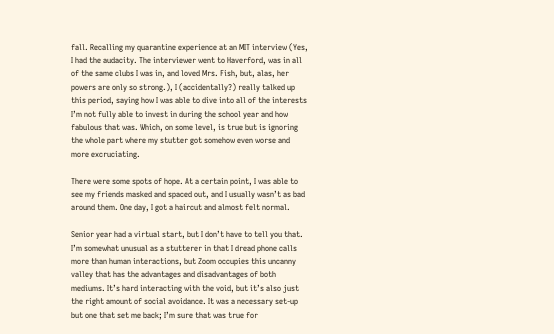fall. Recalling my quarantine experience at an MIT interview (Yes, I had the audacity. The interviewer went to Haverford, was in all of the same clubs I was in, and loved Mrs. Fish, but, alas, her powers are only so strong.), I (accidentally?) really talked up this period, saying how I was able to dive into all of the interests I’m not fully able to invest in during the school year and how fabulous that was. Which, on some level, is true but is ignoring the whole part where my stutter got somehow even worse and more excruciating.

There were some spots of hope. At a certain point, I was able to see my friends masked and spaced out, and I usually wasn’t as bad around them. One day, I got a haircut and almost felt normal.

Senior year had a virtual start, but I don’t have to tell you that. I’m somewhat unusual as a stutterer in that I dread phone calls more than human interactions, but Zoom occupies this uncanny valley that has the advantages and disadvantages of both mediums. It’s hard interacting with the void, but it’s also just the right amount of social avoidance. It was a necessary set-up but one that set me back; I’m sure that was true for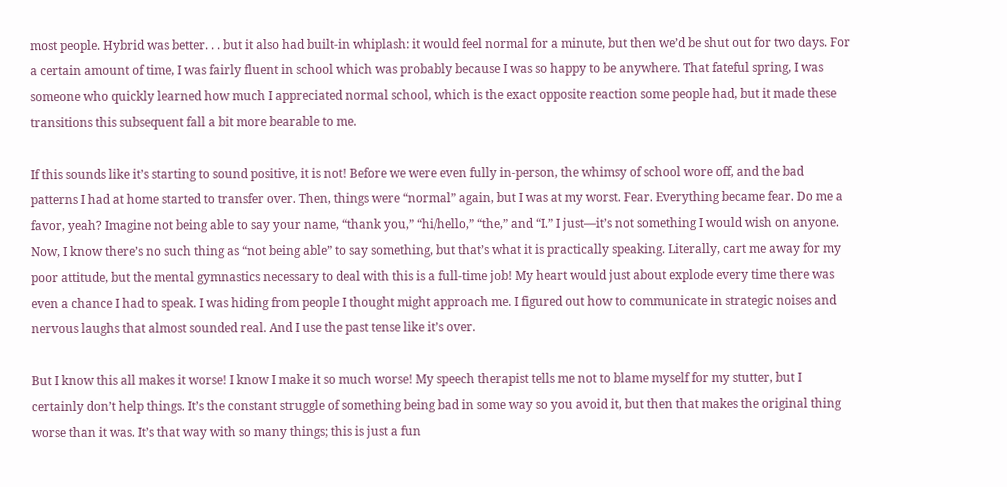most people. Hybrid was better. . . but it also had built-in whiplash: it would feel normal for a minute, but then we’d be shut out for two days. For a certain amount of time, I was fairly fluent in school which was probably because I was so happy to be anywhere. That fateful spring, I was someone who quickly learned how much I appreciated normal school, which is the exact opposite reaction some people had, but it made these transitions this subsequent fall a bit more bearable to me.

If this sounds like it’s starting to sound positive, it is not! Before we were even fully in-person, the whimsy of school wore off, and the bad patterns I had at home started to transfer over. Then, things were “normal” again, but I was at my worst. Fear. Everything became fear. Do me a favor, yeah? Imagine not being able to say your name, “thank you,” “hi/hello,” “the,” and “I.” I just—it’s not something I would wish on anyone. Now, I know there’s no such thing as “not being able” to say something, but that’s what it is practically speaking. Literally, cart me away for my poor attitude, but the mental gymnastics necessary to deal with this is a full-time job! My heart would just about explode every time there was even a chance I had to speak. I was hiding from people I thought might approach me. I figured out how to communicate in strategic noises and nervous laughs that almost sounded real. And I use the past tense like it’s over.

But I know this all makes it worse! I know I make it so much worse! My speech therapist tells me not to blame myself for my stutter, but I certainly don’t help things. It’s the constant struggle of something being bad in some way so you avoid it, but then that makes the original thing worse than it was. It’s that way with so many things; this is just a fun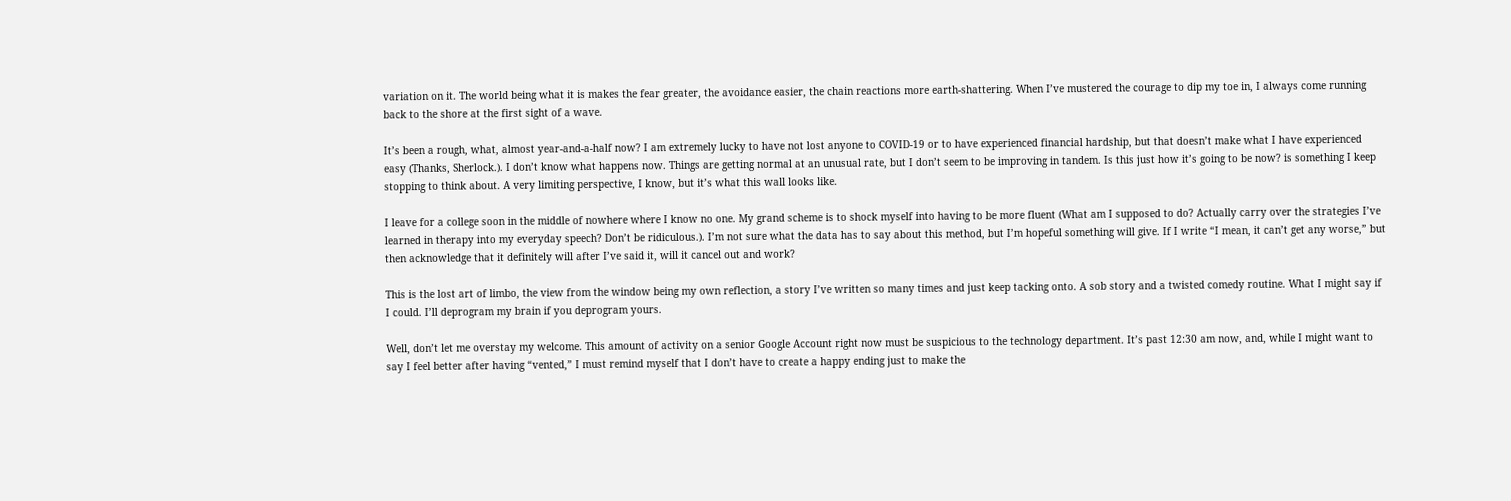variation on it. The world being what it is makes the fear greater, the avoidance easier, the chain reactions more earth-shattering. When I’ve mustered the courage to dip my toe in, I always come running back to the shore at the first sight of a wave.

It’s been a rough, what, almost year-and-a-half now? I am extremely lucky to have not lost anyone to COVID-19 or to have experienced financial hardship, but that doesn’t make what I have experienced easy (Thanks, Sherlock.). I don’t know what happens now. Things are getting normal at an unusual rate, but I don’t seem to be improving in tandem. Is this just how it’s going to be now? is something I keep stopping to think about. A very limiting perspective, I know, but it’s what this wall looks like.

I leave for a college soon in the middle of nowhere where I know no one. My grand scheme is to shock myself into having to be more fluent (What am I supposed to do? Actually carry over the strategies I’ve learned in therapy into my everyday speech? Don’t be ridiculous.). I’m not sure what the data has to say about this method, but I’m hopeful something will give. If I write “I mean, it can’t get any worse,” but then acknowledge that it definitely will after I’ve said it, will it cancel out and work?

This is the lost art of limbo, the view from the window being my own reflection, a story I’ve written so many times and just keep tacking onto. A sob story and a twisted comedy routine. What I might say if I could. I’ll deprogram my brain if you deprogram yours.

Well, don’t let me overstay my welcome. This amount of activity on a senior Google Account right now must be suspicious to the technology department. It’s past 12:30 am now, and, while I might want to say I feel better after having “vented,” I must remind myself that I don’t have to create a happy ending just to make the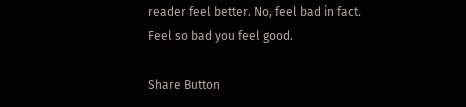reader feel better. No, feel bad in fact. Feel so bad you feel good.

Share Button